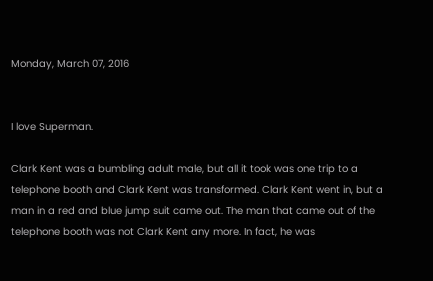Monday, March 07, 2016


I love Superman.

Clark Kent was a bumbling adult male, but all it took was one trip to a telephone booth and Clark Kent was transformed. Clark Kent went in, but a man in a red and blue jump suit came out. The man that came out of the telephone booth was not Clark Kent any more. In fact, he was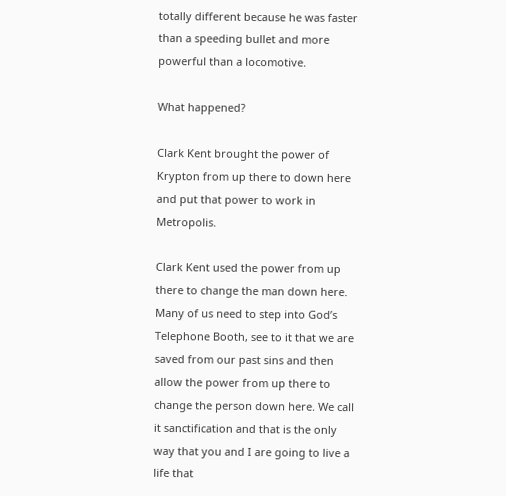totally different because he was faster than a speeding bullet and more powerful than a locomotive.

What happened?

Clark Kent brought the power of Krypton from up there to down here and put that power to work in Metropolis.

Clark Kent used the power from up there to change the man down here. Many of us need to step into God’s Telephone Booth, see to it that we are saved from our past sins and then allow the power from up there to change the person down here. We call it sanctification and that is the only way that you and I are going to live a life that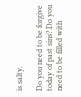is salty.

Do you need to be forgive today of past sins? Do you need to be filled with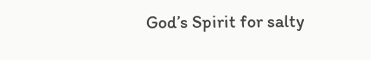God’s Spirit for salty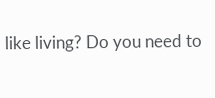like living? Do you need to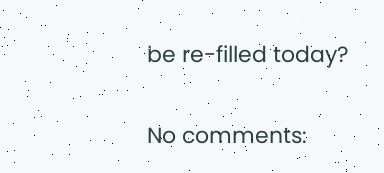be re-filled today?

No comments: